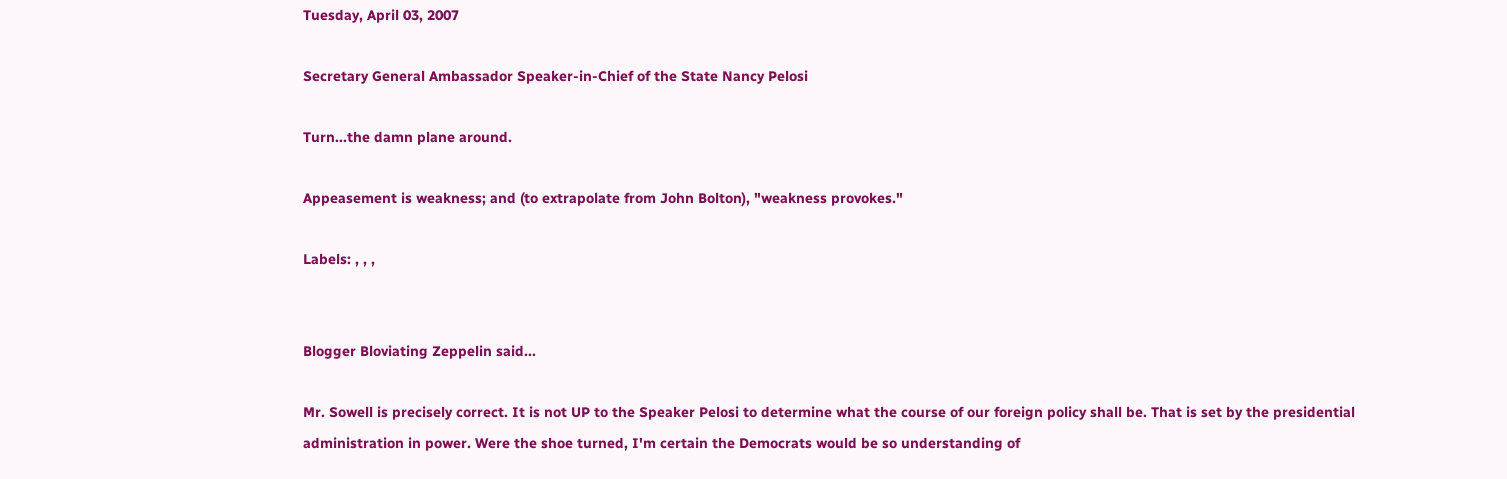Tuesday, April 03, 2007

Secretary General Ambassador Speaker-in-Chief of the State Nancy Pelosi

Turn...the damn plane around.

Appeasement is weakness; and (to extrapolate from John Bolton), "weakness provokes."

Labels: , , ,


Blogger Bloviating Zeppelin said...

Mr. Sowell is precisely correct. It is not UP to the Speaker Pelosi to determine what the course of our foreign policy shall be. That is set by the presidential administration in power. Were the shoe turned, I'm certain the Democrats would be so understanding of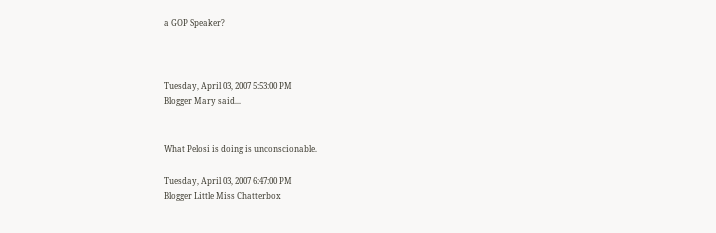a GOP Speaker?



Tuesday, April 03, 2007 5:53:00 PM
Blogger Mary said...


What Pelosi is doing is unconscionable.

Tuesday, April 03, 2007 6:47:00 PM
Blogger Little Miss Chatterbox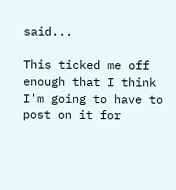said...

This ticked me off enough that I think I'm going to have to post on it for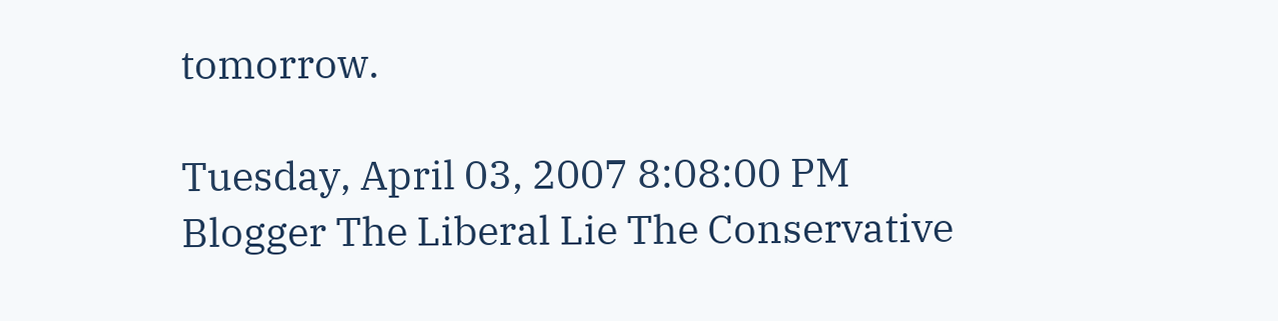tomorrow.

Tuesday, April 03, 2007 8:08:00 PM
Blogger The Liberal Lie The Conservative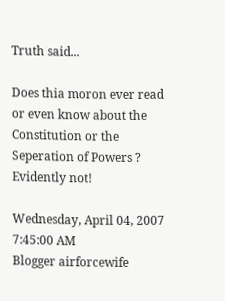Truth said...

Does thia moron ever read or even know about the Constitution or the Seperation of Powers ? Evidently not!

Wednesday, April 04, 2007 7:45:00 AM
Blogger airforcewife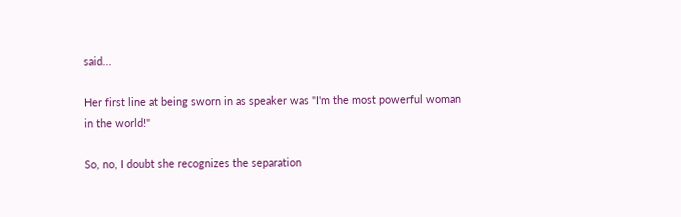said...

Her first line at being sworn in as speaker was "I'm the most powerful woman in the world!"

So, no, I doubt she recognizes the separation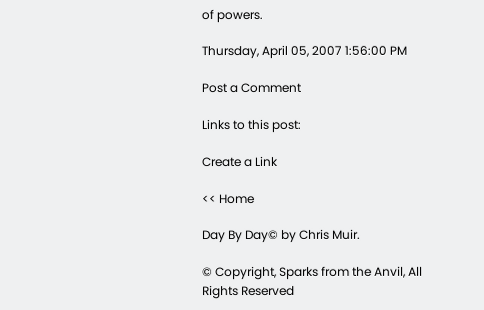of powers.

Thursday, April 05, 2007 1:56:00 PM

Post a Comment

Links to this post:

Create a Link

<< Home

Day By Day© by Chris Muir.

© Copyright, Sparks from the Anvil, All Rights Reserved